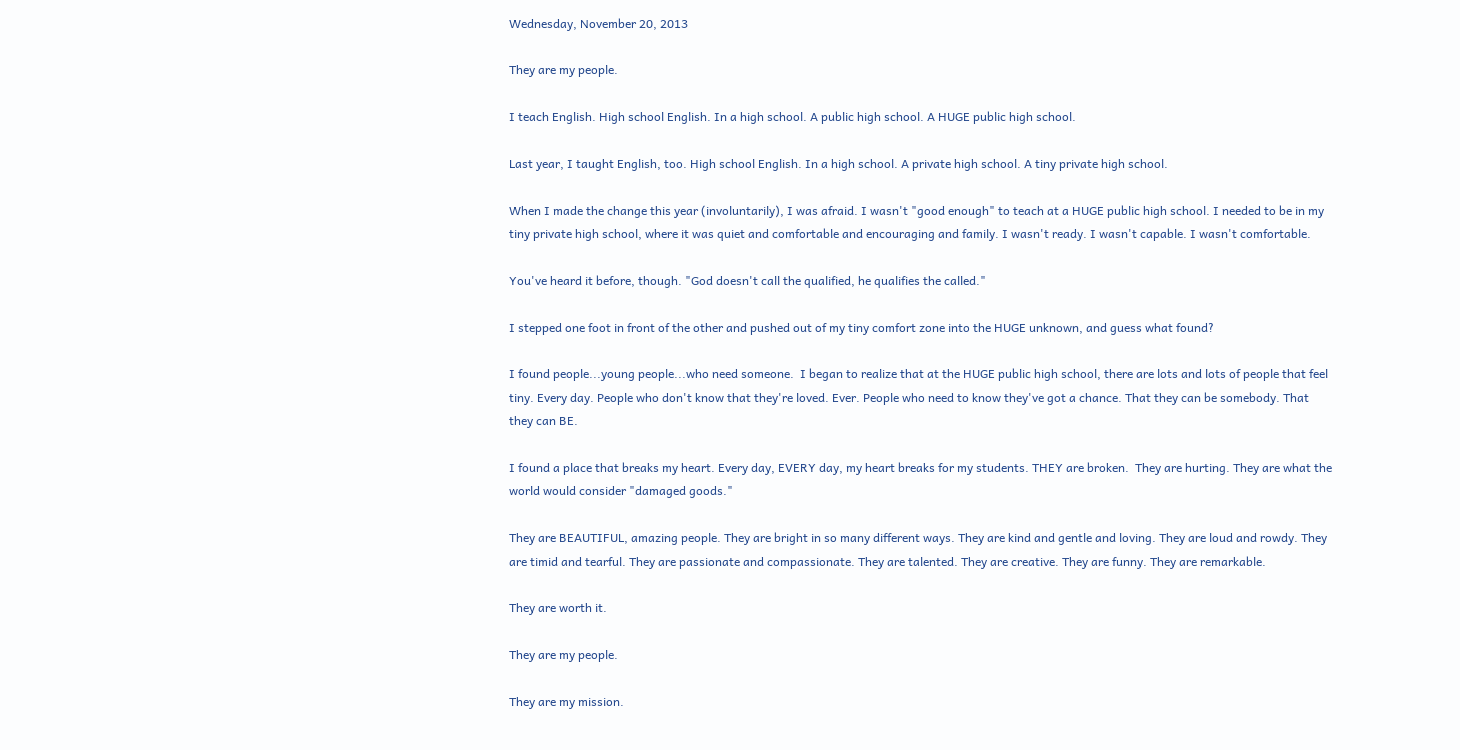Wednesday, November 20, 2013

They are my people.

I teach English. High school English. In a high school. A public high school. A HUGE public high school.

Last year, I taught English, too. High school English. In a high school. A private high school. A tiny private high school.

When I made the change this year (involuntarily), I was afraid. I wasn't "good enough" to teach at a HUGE public high school. I needed to be in my tiny private high school, where it was quiet and comfortable and encouraging and family. I wasn't ready. I wasn't capable. I wasn't comfortable.

You've heard it before, though. "God doesn't call the qualified, he qualifies the called."

I stepped one foot in front of the other and pushed out of my tiny comfort zone into the HUGE unknown, and guess what found?

I found people...young people...who need someone.  I began to realize that at the HUGE public high school, there are lots and lots of people that feel tiny. Every day. People who don't know that they're loved. Ever. People who need to know they've got a chance. That they can be somebody. That they can BE.

I found a place that breaks my heart. Every day, EVERY day, my heart breaks for my students. THEY are broken.  They are hurting. They are what the world would consider "damaged goods."

They are BEAUTIFUL, amazing people. They are bright in so many different ways. They are kind and gentle and loving. They are loud and rowdy. They are timid and tearful. They are passionate and compassionate. They are talented. They are creative. They are funny. They are remarkable.

They are worth it.

They are my people.

They are my mission.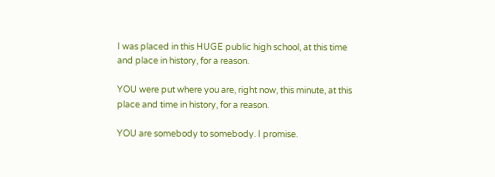I was placed in this HUGE public high school, at this time and place in history, for a reason.

YOU were put where you are, right now, this minute, at this place and time in history, for a reason.

YOU are somebody to somebody. I promise.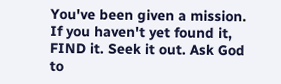You've been given a mission. If you haven't yet found it, FIND it. Seek it out. Ask God to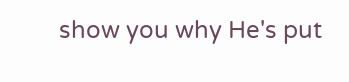show you why He's put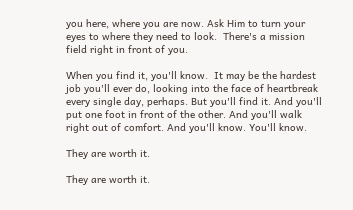you here, where you are now. Ask Him to turn your eyes to where they need to look.  There's a mission field right in front of you.

When you find it, you'll know.  It may be the hardest job you'll ever do, looking into the face of heartbreak every single day, perhaps. But you'll find it. And you'll put one foot in front of the other. And you'll walk right out of comfort. And you'll know. You'll know.

They are worth it.

They are worth it.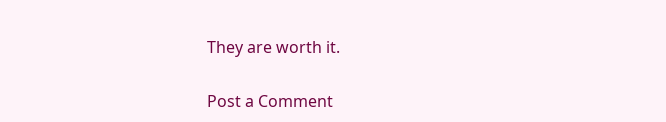They are worth it.


Post a Comment